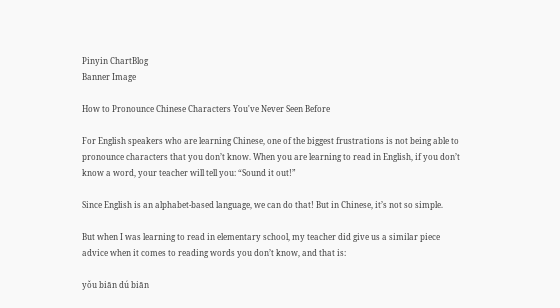Pinyin ChartBlog
Banner Image

How to Pronounce Chinese Characters You've Never Seen Before

For English speakers who are learning Chinese, one of the biggest frustrations is not being able to pronounce characters that you don’t know. When you are learning to read in English, if you don’t know a word, your teacher will tell you: “Sound it out!”

Since English is an alphabet-based language, we can do that! But in Chinese, it’s not so simple.

But when I was learning to read in elementary school, my teacher did give us a similar piece advice when it comes to reading words you don’t know, and that is:

yǒu biān dú biān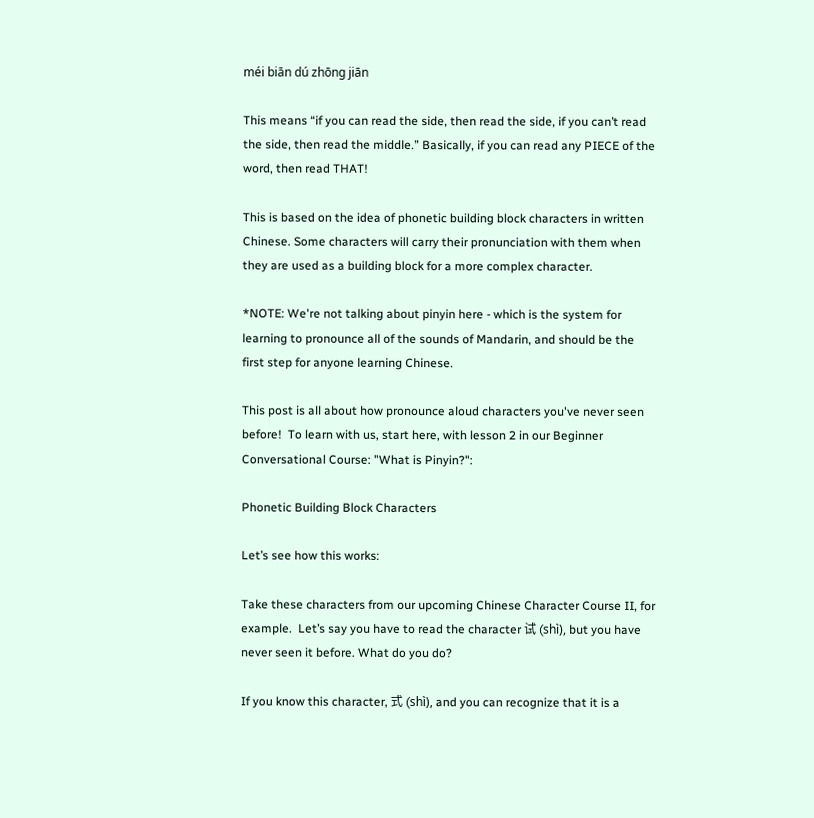méi biān dú zhōng jiān

This means “if you can read the side, then read the side, if you can’t read the side, then read the middle.” Basically, if you can read any PIECE of the word, then read THAT!

This is based on the idea of phonetic building block characters in written Chinese. Some characters will carry their pronunciation with them when they are used as a building block for a more complex character.

*NOTE: We're not talking about pinyin here - which is the system for learning to pronounce all of the sounds of Mandarin, and should be the first step for anyone learning Chinese.

This post is all about how pronounce aloud characters you've never seen before!  To learn with us, start here, with lesson 2 in our Beginner Conversational Course: "What is Pinyin?":

Phonetic Building Block Characters

Let’s see how this works:

Take these characters from our upcoming Chinese Character Course II, for example.  Let’s say you have to read the character 试 (shì), but you have never seen it before. What do you do?

If you know this character, 式 (shì), and you can recognize that it is a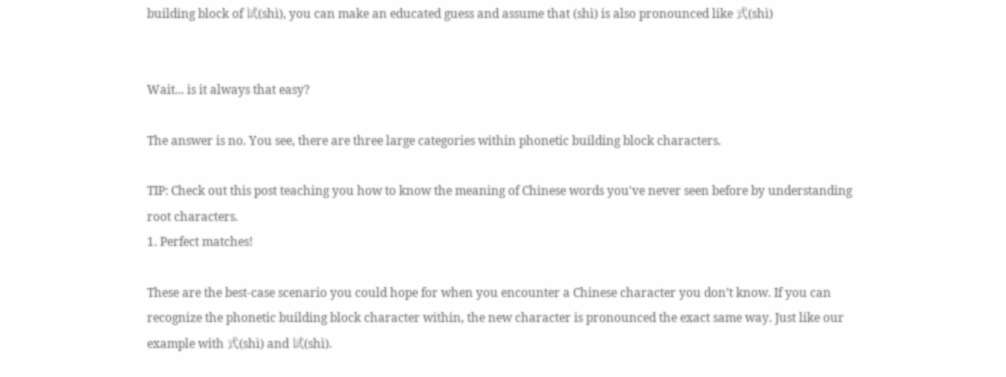building block of 试(shì), you can make an educated guess and assume that (shì) is also pronounced like 式(shì)


Wait... is it always that easy?

The answer is no. You see, there are three large categories within phonetic building block characters.

TIP: Check out this post teaching you how to know the meaning of Chinese words you've never seen before by understanding root characters.
1. Perfect matches!

These are the best-case scenario you could hope for when you encounter a Chinese character you don’t know. If you can recognize the phonetic building block character within, the new character is pronounced the exact same way. Just like our example with 式(shì) and 试(shì).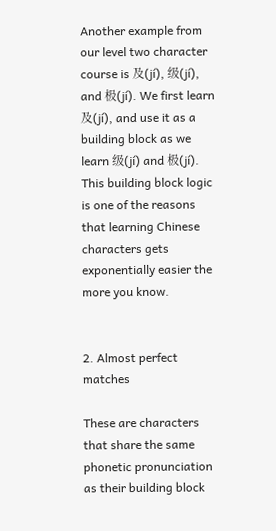Another example from our level two character course is 及(jí), 级(jí), and 极(jí). We first learn 及(jí), and use it as a building block as we learn 级(jí) and 极(jí).  This building block logic is one of the reasons that learning Chinese characters gets exponentially easier the more you know.


2. Almost perfect matches

These are characters that share the same phonetic pronunciation as their building block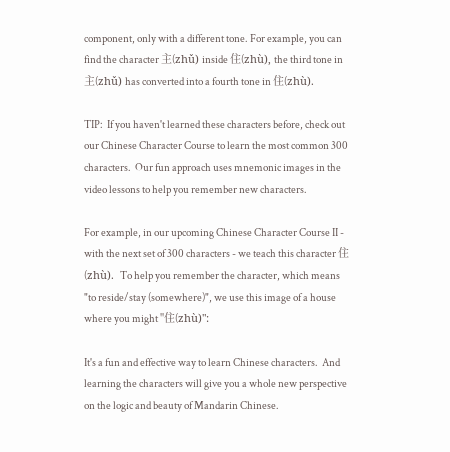component, only with a different tone. For example, you can find the character 主(zhǔ) inside 住(zhù), the third tone in 主(zhǔ) has converted into a fourth tone in 住(zhù).

TIP:  If you haven't learned these characters before, check out our Chinese Character Course to learn the most common 300 characters.  Our fun approach uses mnemonic images in the video lessons to help you remember new characters.

For example, in our upcoming Chinese Character Course II - with the next set of 300 characters - we teach this character 住(zhù).  To help you remember the character, which means "to reside/stay (somewhere)", we use this image of a house where you might "住(zhù)":

It's a fun and effective way to learn Chinese characters.  And learning the characters will give you a whole new perspective on the logic and beauty of Mandarin Chinese.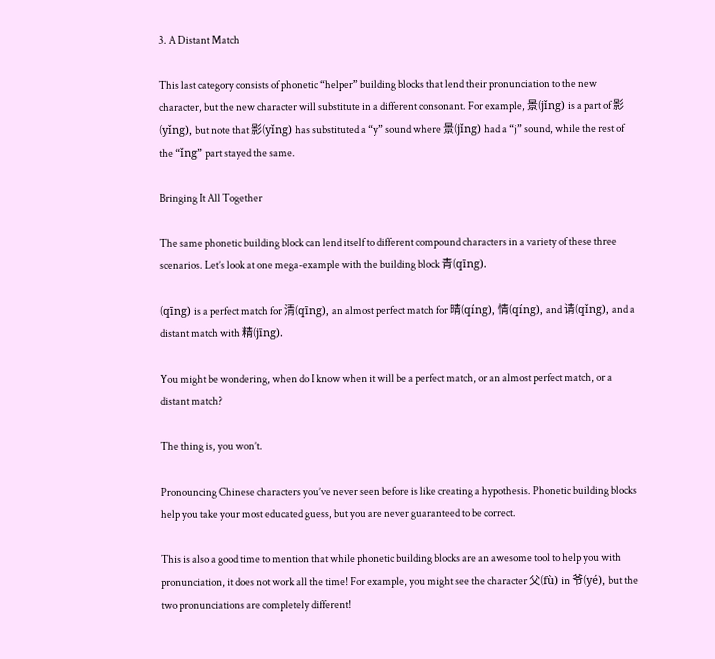3. A Distant Match

This last category consists of phonetic “helper” building blocks that lend their pronunciation to the new character, but the new character will substitute in a different consonant. For example, 景(jǐng) is a part of 影(yǐng), but note that 影(yǐng) has substituted a “y” sound where 景(jǐng) had a “j” sound, while the rest of the “ǐng” part stayed the same.

Bringing It All Together

The same phonetic building block can lend itself to different compound characters in a variety of these three scenarios. Let’s look at one mega-example with the building block 青(qīng).

(qīng) is a perfect match for 清(qīng), an almost perfect match for 晴(qíng), 情(qíng), and 请(qǐng), and a distant match with 精(jīng).

You might be wondering, when do I know when it will be a perfect match, or an almost perfect match, or a distant match?

The thing is, you won’t.

Pronouncing Chinese characters you’ve never seen before is like creating a hypothesis. Phonetic building blocks help you take your most educated guess, but you are never guaranteed to be correct.

This is also a good time to mention that while phonetic building blocks are an awesome tool to help you with pronunciation, it does not work all the time! For example, you might see the character 父(fù) in 爷(yé), but the two pronunciations are completely different!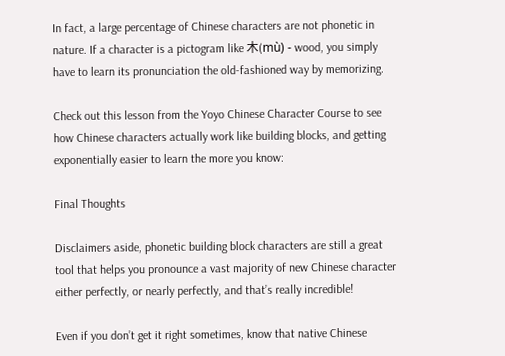In fact, a large percentage of Chinese characters are not phonetic in nature. If a character is a pictogram like 木(mù) - wood, you simply have to learn its pronunciation the old-fashioned way by memorizing.

Check out this lesson from the Yoyo Chinese Character Course to see how Chinese characters actually work like building blocks, and getting exponentially easier to learn the more you know:

Final Thoughts

Disclaimers aside, phonetic building block characters are still a great tool that helps you pronounce a vast majority of new Chinese character either perfectly, or nearly perfectly, and that’s really incredible!

Even if you don’t get it right sometimes, know that native Chinese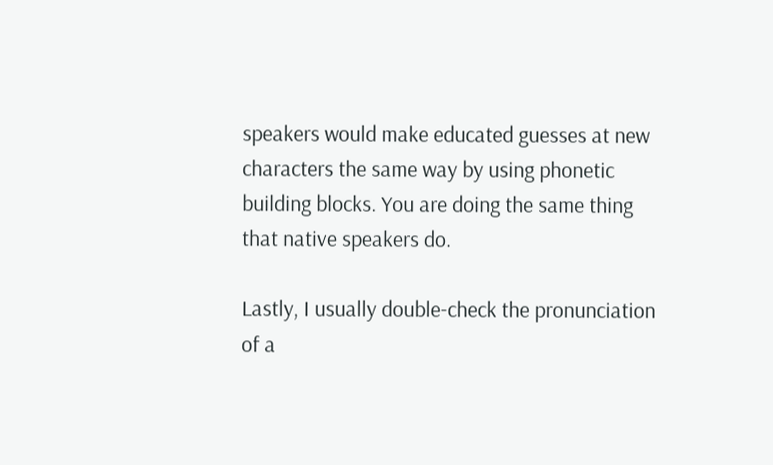speakers would make educated guesses at new characters the same way by using phonetic building blocks. You are doing the same thing that native speakers do.

Lastly, I usually double-check the pronunciation of a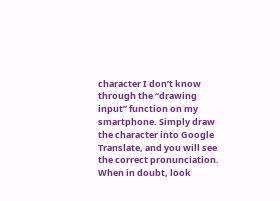character I don’t know through the “drawing input” function on my smartphone. Simply draw the character into Google Translate, and you will see the correct pronunciation. When in doubt, look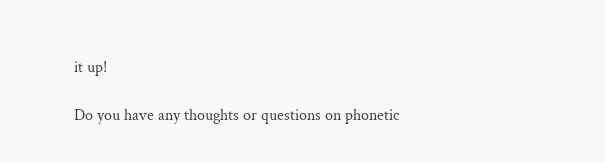it up!

Do you have any thoughts or questions on phonetic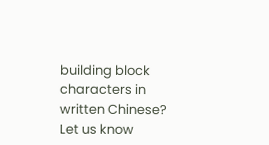building block characters in written Chinese? Let us know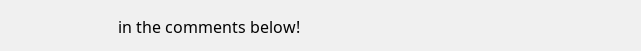in the comments below!